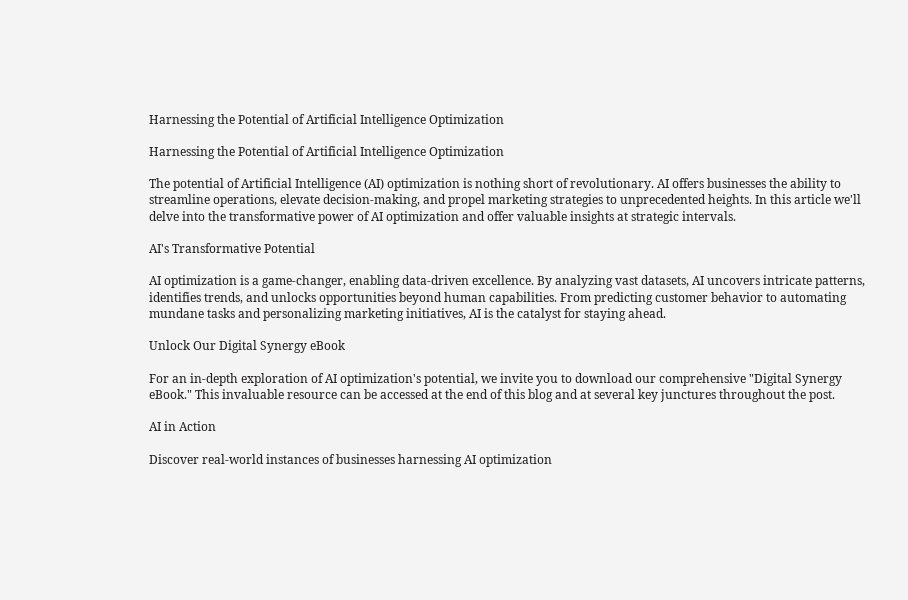Harnessing the Potential of Artificial Intelligence Optimization

Harnessing the Potential of Artificial Intelligence Optimization

The potential of Artificial Intelligence (AI) optimization is nothing short of revolutionary. AI offers businesses the ability to streamline operations, elevate decision-making, and propel marketing strategies to unprecedented heights. In this article we'll delve into the transformative power of AI optimization and offer valuable insights at strategic intervals.

AI's Transformative Potential

AI optimization is a game-changer, enabling data-driven excellence. By analyzing vast datasets, AI uncovers intricate patterns, identifies trends, and unlocks opportunities beyond human capabilities. From predicting customer behavior to automating mundane tasks and personalizing marketing initiatives, AI is the catalyst for staying ahead.

Unlock Our Digital Synergy eBook

For an in-depth exploration of AI optimization's potential, we invite you to download our comprehensive "Digital Synergy eBook." This invaluable resource can be accessed at the end of this blog and at several key junctures throughout the post.

AI in Action

Discover real-world instances of businesses harnessing AI optimization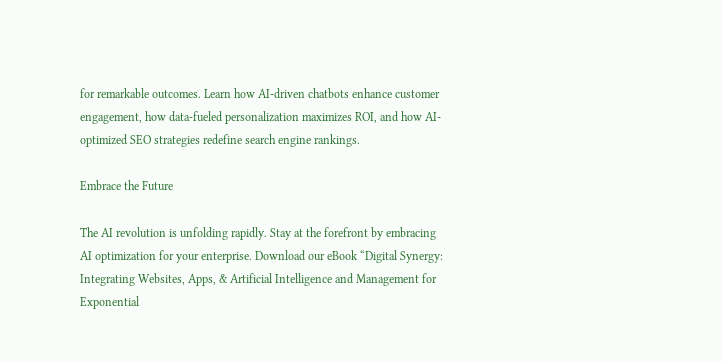for remarkable outcomes. Learn how AI-driven chatbots enhance customer engagement, how data-fueled personalization maximizes ROI, and how AI-optimized SEO strategies redefine search engine rankings.

Embrace the Future

The AI revolution is unfolding rapidly. Stay at the forefront by embracing AI optimization for your enterprise. Download our eBook “Digital Synergy: Integrating Websites, Apps, & Artificial Intelligence and Management for Exponential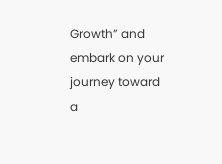Growth” and embark on your journey toward a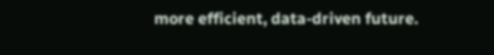more efficient, data-driven future.